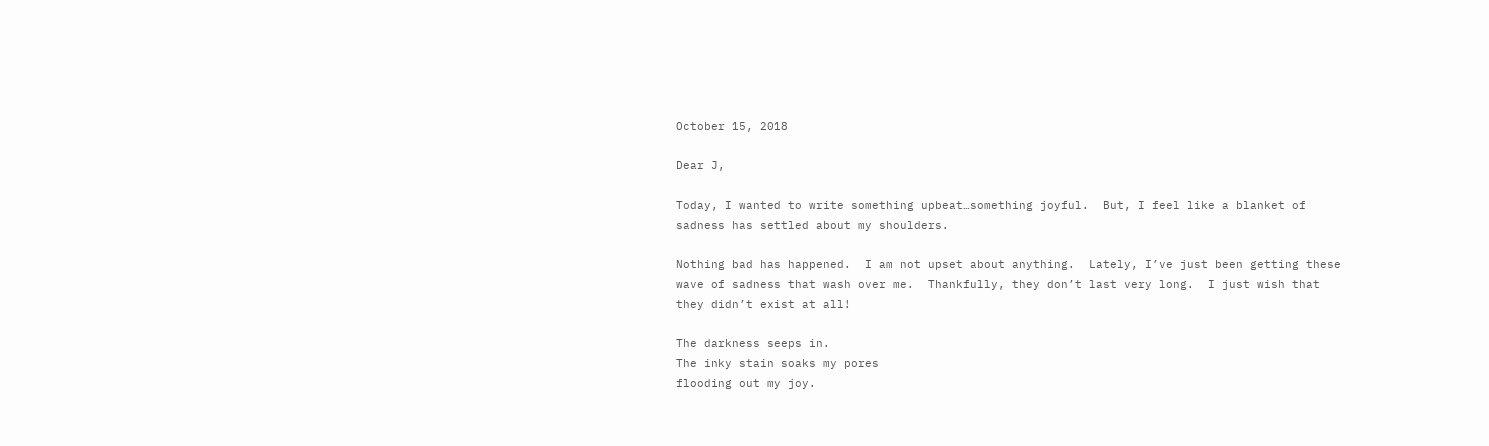October 15, 2018

Dear J,

Today, I wanted to write something upbeat…something joyful.  But, I feel like a blanket of sadness has settled about my shoulders.

Nothing bad has happened.  I am not upset about anything.  Lately, I’ve just been getting these wave of sadness that wash over me.  Thankfully, they don’t last very long.  I just wish that they didn’t exist at all!

The darkness seeps in.
The inky stain soaks my pores
flooding out my joy.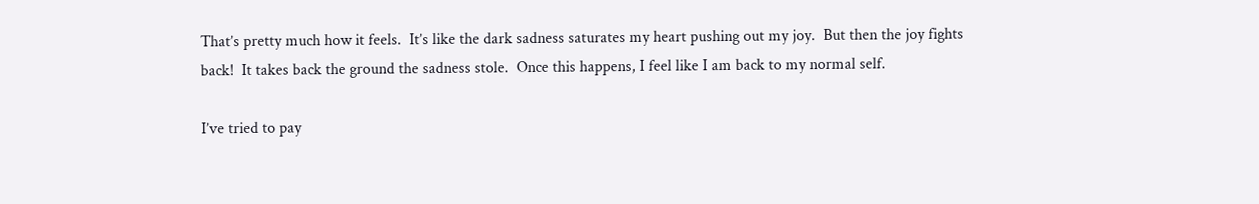That’s pretty much how it feels.  It’s like the dark sadness saturates my heart pushing out my joy.  But then the joy fights back!  It takes back the ground the sadness stole.  Once this happens, I feel like I am back to my normal self.

I’ve tried to pay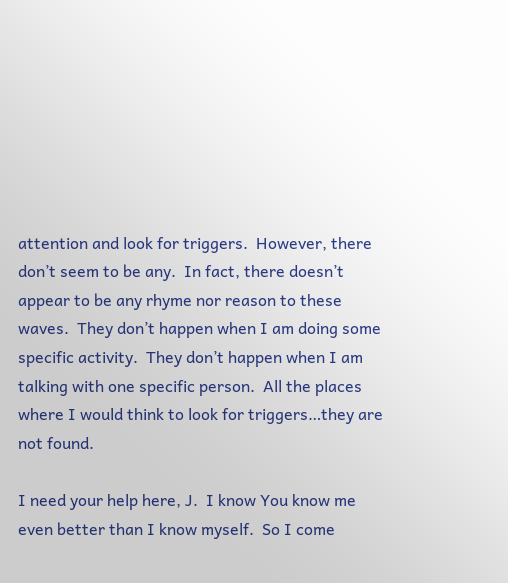attention and look for triggers.  However, there don’t seem to be any.  In fact, there doesn’t appear to be any rhyme nor reason to these waves.  They don’t happen when I am doing some specific activity.  They don’t happen when I am talking with one specific person.  All the places where I would think to look for triggers…they are not found.

I need your help here, J.  I know You know me even better than I know myself.  So I come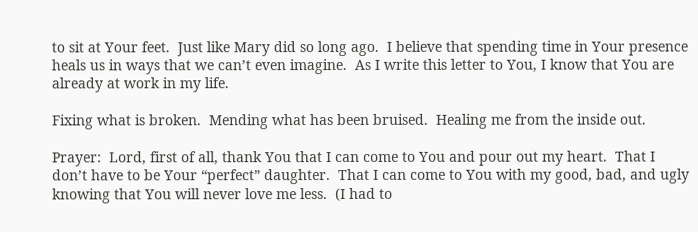to sit at Your feet.  Just like Mary did so long ago.  I believe that spending time in Your presence heals us in ways that we can’t even imagine.  As I write this letter to You, I know that You are already at work in my life.

Fixing what is broken.  Mending what has been bruised.  Healing me from the inside out.

Prayer:  Lord, first of all, thank You that I can come to You and pour out my heart.  That I don’t have to be Your “perfect” daughter.  That I can come to You with my good, bad, and ugly knowing that You will never love me less.  (I had to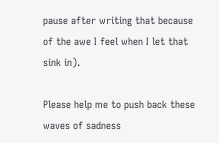pause after writing that because of the awe I feel when I let that sink in).

Please help me to push back these waves of sadness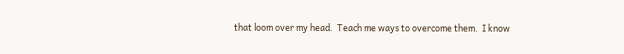that loom over my head.  Teach me ways to overcome them.  I know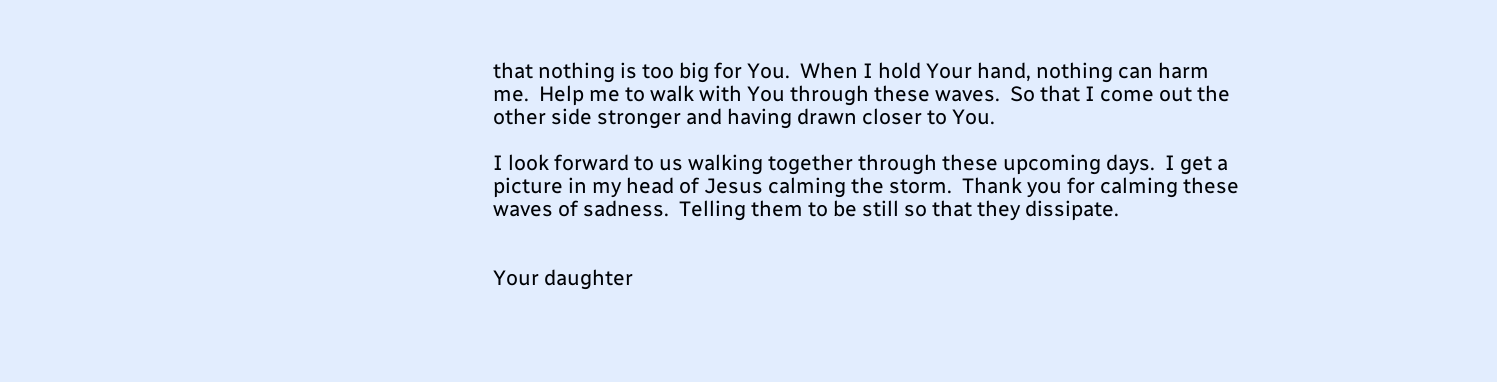that nothing is too big for You.  When I hold Your hand, nothing can harm me.  Help me to walk with You through these waves.  So that I come out the other side stronger and having drawn closer to You.

I look forward to us walking together through these upcoming days.  I get a picture in my head of Jesus calming the storm.  Thank you for calming these waves of sadness.  Telling them to be still so that they dissipate.


Your daughter